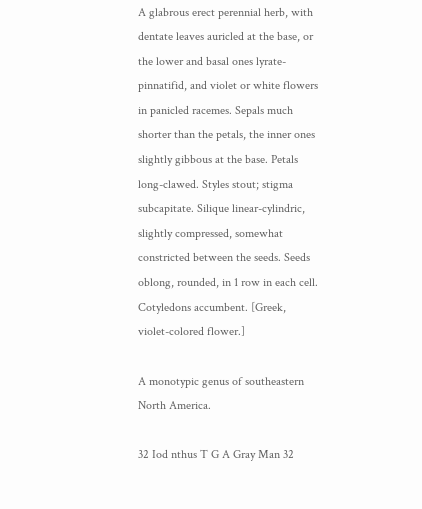A glabrous erect perennial herb, with dentate leaves auricled at the base, or the lower and basal ones lyrate-pinnatifid, and violet or white flowers in panicled racemes. Sepals much shorter than the petals, the inner ones slightly gibbous at the base. Petals long-clawed. Styles stout; stigma subcapitate. Silique linear-cylindric, slightly compressed, somewhat constricted between the seeds. Seeds oblong, rounded, in 1 row in each cell. Cotyledons accumbent. [Greek, violet-colored flower.]

A monotypic genus of southeastern North America.

32 Iod nthus T G A Gray Man 32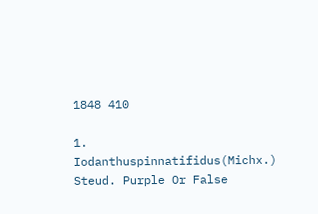1848 410

1. Iodanthuspinnatifidus(Michx.) Steud. Purple Or False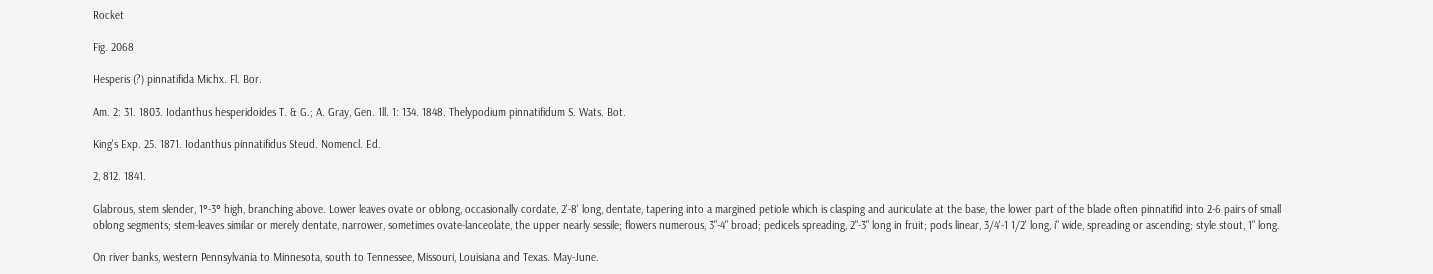Rocket

Fig. 2068

Hesperis (?) pinnatifida Michx. Fl. Bor.

Am. 2: 31. 1803. Iodanthus hesperidoides T. & G.; A. Gray, Gen. 1ll. 1: 134. 1848. Thelypodium pinnatifidum S. Wats. Bot.

King's Exp. 25. 1871. Iodanthus pinnatifidus Steud. Nomencl. Ed.

2, 812. 1841.

Glabrous, stem slender, 1°-3° high, branching above. Lower leaves ovate or oblong, occasionally cordate, 2'-8' long, dentate, tapering into a margined petiole which is clasping and auriculate at the base, the lower part of the blade often pinnatifid into 2-6 pairs of small oblong segments; stem-leaves similar or merely dentate, narrower, sometimes ovate-lanceolate, the upper nearly sessile; flowers numerous, 3"-4" broad; pedicels spreading, 2"-3" long in fruit; pods linear, 3/4'-1 1/2' long, i" wide, spreading or ascending; style stout, 1" long.

On river banks, western Pennsylvania to Minnesota, south to Tennessee, Missouri, Louisiana and Texas. May-June.